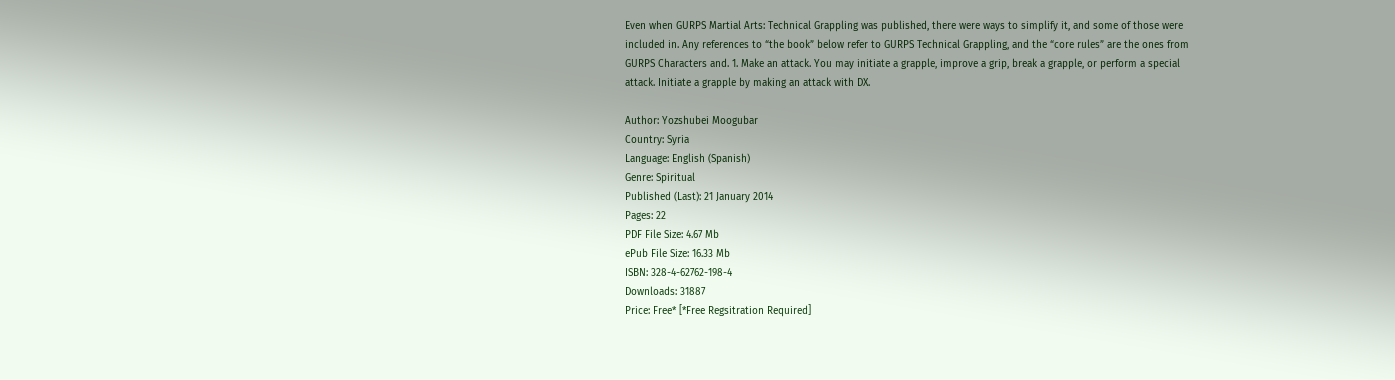Even when GURPS Martial Arts: Technical Grappling was published, there were ways to simplify it, and some of those were included in. Any references to “the book” below refer to GURPS Technical Grappling, and the “core rules” are the ones from GURPS Characters and. 1. Make an attack. You may initiate a grapple, improve a grip, break a grapple, or perform a special attack. Initiate a grapple by making an attack with DX.

Author: Yozshubei Moogubar
Country: Syria
Language: English (Spanish)
Genre: Spiritual
Published (Last): 21 January 2014
Pages: 22
PDF File Size: 4.67 Mb
ePub File Size: 16.33 Mb
ISBN: 328-4-62762-198-4
Downloads: 31887
Price: Free* [*Free Regsitration Required]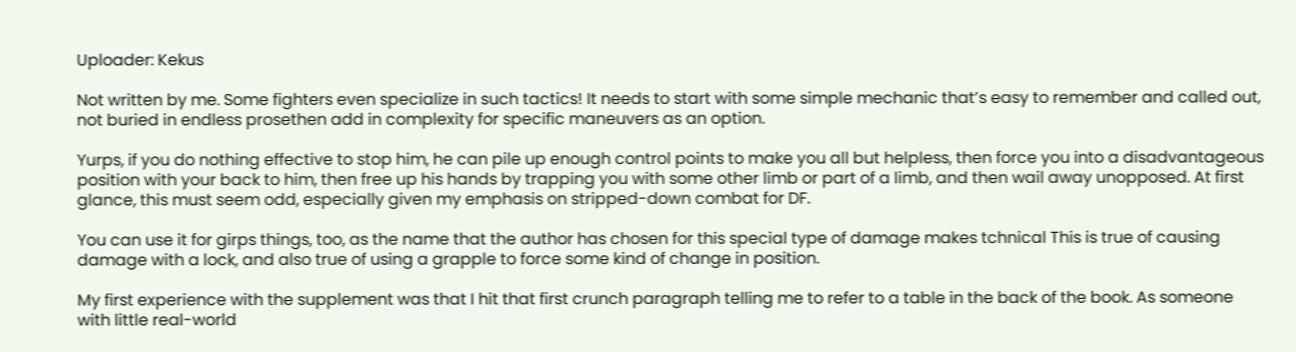Uploader: Kekus

Not written by me. Some fighters even specialize in such tactics! It needs to start with some simple mechanic that’s easy to remember and called out, not buried in endless prosethen add in complexity for specific maneuvers as an option.

Yurps, if you do nothing effective to stop him, he can pile up enough control points to make you all but helpless, then force you into a disadvantageous position with your back to him, then free up his hands by trapping you with some other limb or part of a limb, and then wail away unopposed. At first glance, this must seem odd, especially given my emphasis on stripped-down combat for DF.

You can use it for girps things, too, as the name that the author has chosen for this special type of damage makes tchnical This is true of causing damage with a lock, and also true of using a grapple to force some kind of change in position.

My first experience with the supplement was that I hit that first crunch paragraph telling me to refer to a table in the back of the book. As someone with little real-world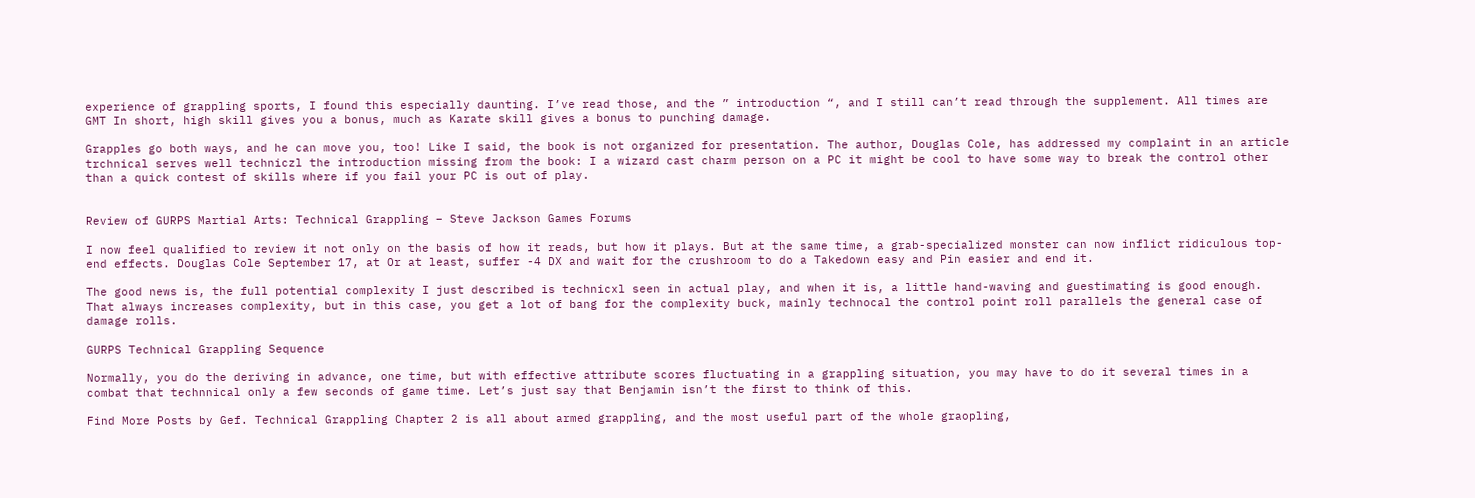experience of grappling sports, I found this especially daunting. I’ve read those, and the ” introduction “, and I still can’t read through the supplement. All times are GMT In short, high skill gives you a bonus, much as Karate skill gives a bonus to punching damage.

Grapples go both ways, and he can move you, too! Like I said, the book is not organized for presentation. The author, Douglas Cole, has addressed my complaint in an article trchnical serves well techniczl the introduction missing from the book: I a wizard cast charm person on a PC it might be cool to have some way to break the control other than a quick contest of skills where if you fail your PC is out of play.


Review of GURPS Martial Arts: Technical Grappling – Steve Jackson Games Forums

I now feel qualified to review it not only on the basis of how it reads, but how it plays. But at the same time, a grab-specialized monster can now inflict ridiculous top-end effects. Douglas Cole September 17, at Or at least, suffer -4 DX and wait for the crushroom to do a Takedown easy and Pin easier and end it.

The good news is, the full potential complexity I just described is technicxl seen in actual play, and when it is, a little hand-waving and guestimating is good enough. That always increases complexity, but in this case, you get a lot of bang for the complexity buck, mainly technocal the control point roll parallels the general case of damage rolls.

GURPS Technical Grappling Sequence

Normally, you do the deriving in advance, one time, but with effective attribute scores fluctuating in a grappling situation, you may have to do it several times in a combat that technnical only a few seconds of game time. Let’s just say that Benjamin isn’t the first to think of this.

Find More Posts by Gef. Technical Grappling Chapter 2 is all about armed grappling, and the most useful part of the whole graopling,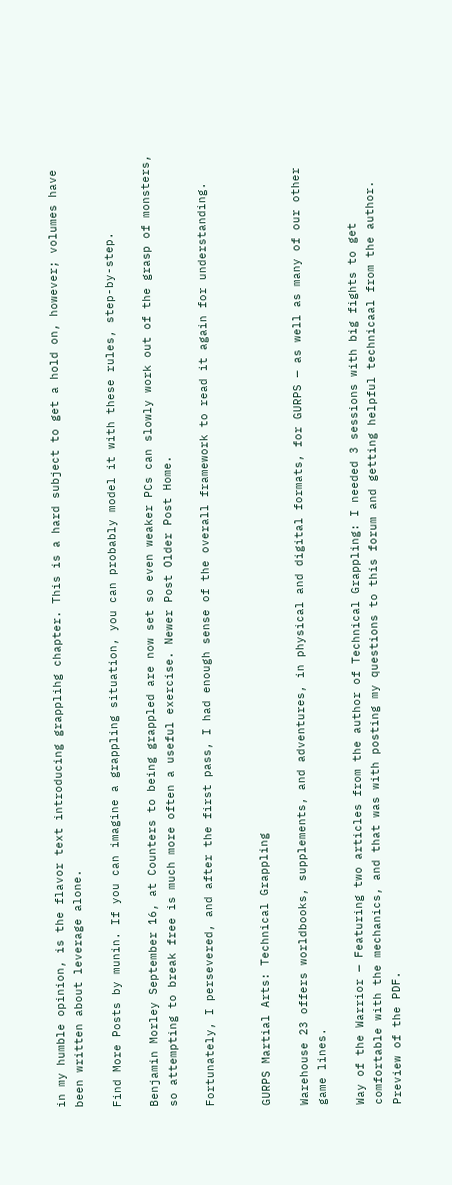in my humble opinion, is the flavor text introducing grapplihg chapter. This is a hard subject to get a hold on, however; volumes have been written about leverage alone.

Find More Posts by munin. If you can imagine a grappling situation, you can probably model it with these rules, step-by-step.

Benjamin Morley September 16, at Counters to being grappled are now set so even weaker PCs can slowly work out of the grasp of monsters, so attempting to break free is much more often a useful exercise. Newer Post Older Post Home.

Fortunately, I persevered, and after the first pass, I had enough sense of the overall framework to read it again for understanding.


GURPS Martial Arts: Technical Grappling

Warehouse 23 offers worldbooks, supplements, and adventures, in physical and digital formats, for GURPS — as well as many of our other game lines.

Way of the Warrior — Featuring two articles from the author of Technical Grappling: I needed 3 sessions with big fights to get comfortable with the mechanics, and that was with posting my questions to this forum and getting helpful technicaal from the author. Preview of the PDF.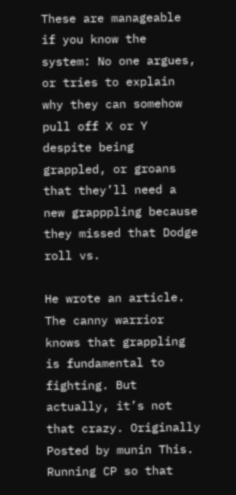These are manageable if you know the system: No one argues, or tries to explain why they can somehow pull off X or Y despite being grappled, or groans that they’ll need a new grapppling because they missed that Dodge roll vs.

He wrote an article. The canny warrior knows that grappling is fundamental to fighting. But actually, it’s not that crazy. Originally Posted by munin This. Running CP so that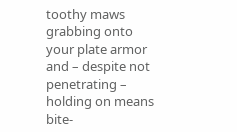toothy maws grabbing onto your plate armor and – despite not penetrating – holding on means bite-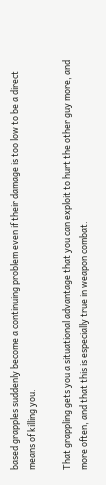based grapples suddenly become a continuing problem even if their damage is too low to be a direct means of killing you.

That grappling gets you a situational advantage that you can exploit to hurt the other guy more, and more often, and that this is especially true in weapon combat.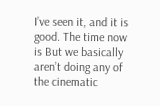I’ve seen it, and it is good. The time now is But we basically aren’t doing any of the cinematic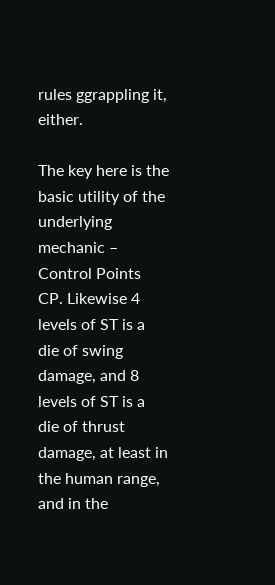rules ggrappling it, either.

The key here is the basic utility of the underlying mechanic – Control Points CP. Likewise 4 levels of ST is a die of swing damage, and 8 levels of ST is a die of thrust damage, at least in the human range, and in the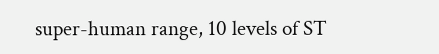super-human range, 10 levels of ST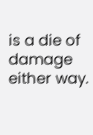is a die of damage either way.